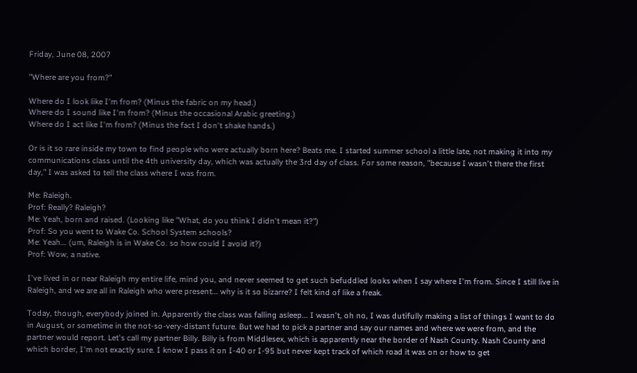Friday, June 08, 2007

"Where are you from?"

Where do I look like I'm from? (Minus the fabric on my head.)
Where do I sound like I'm from? (Minus the occasional Arabic greeting.)
Where do I act like I'm from? (Minus the fact I don't shake hands.)

Or is it so rare inside my town to find people who were actually born here? Beats me. I started summer school a little late, not making it into my communications class until the 4th university day, which was actually the 3rd day of class. For some reason, "because I wasn't there the first day," I was asked to tell the class where I was from.

Me: Raleigh.
Prof: Really? Raleigh?
Me: Yeah, born and raised. (Looking like "What, do you think I didn't mean it?")
Prof: So you went to Wake Co. School System schools?
Me: Yeah... (um, Raleigh is in Wake Co. so how could I avoid it?)
Prof: Wow, a native.

I've lived in or near Raleigh my entire life, mind you, and never seemed to get such befuddled looks when I say where I'm from. Since I still live in Raleigh, and we are all in Raleigh who were present... why is it so bizarre? I felt kind of like a freak.

Today, though, everybody joined in. Apparently the class was falling asleep... I wasn't, oh no, I was dutifully making a list of things I want to do in August, or sometime in the not-so-very-distant future. But we had to pick a partner and say our names and where we were from, and the partner would report. Let's call my partner Billy. Billy is from Middlesex, which is apparently near the border of Nash County. Nash County and which border, I'm not exactly sure. I know I pass it on I-40 or I-95 but never kept track of which road it was on or how to get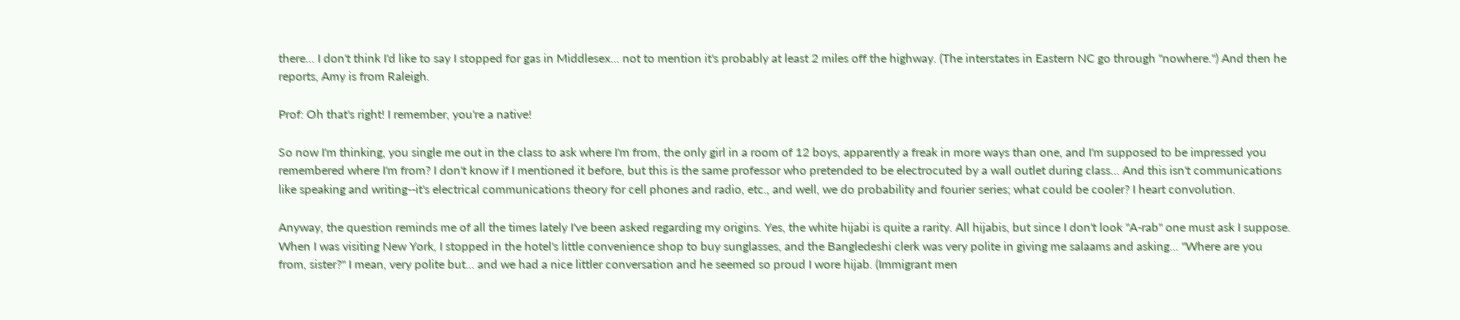there... I don't think I'd like to say I stopped for gas in Middlesex... not to mention it's probably at least 2 miles off the highway. (The interstates in Eastern NC go through "nowhere.") And then he reports, Amy is from Raleigh.

Prof: Oh that's right! I remember, you're a native!

So now I'm thinking, you single me out in the class to ask where I'm from, the only girl in a room of 12 boys, apparently a freak in more ways than one, and I'm supposed to be impressed you remembered where I'm from? I don't know if I mentioned it before, but this is the same professor who pretended to be electrocuted by a wall outlet during class... And this isn't communications like speaking and writing--it's electrical communications theory for cell phones and radio, etc., and well, we do probability and fourier series; what could be cooler? I heart convolution.

Anyway, the question reminds me of all the times lately I've been asked regarding my origins. Yes, the white hijabi is quite a rarity. All hijabis, but since I don't look "A-rab" one must ask I suppose. When I was visiting New York, I stopped in the hotel's little convenience shop to buy sunglasses, and the Bangledeshi clerk was very polite in giving me salaams and asking... "Where are you from, sister?" I mean, very polite but... and we had a nice littler conversation and he seemed so proud I wore hijab. (Immigrant men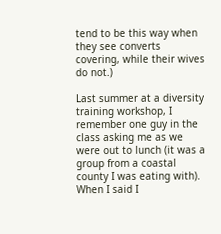tend to be this way when they see converts covering, while their wives do not.)

Last summer at a diversity training workshop, I remember one guy in the class asking me as we were out to lunch (it was a group from a coastal county I was eating with). When I said I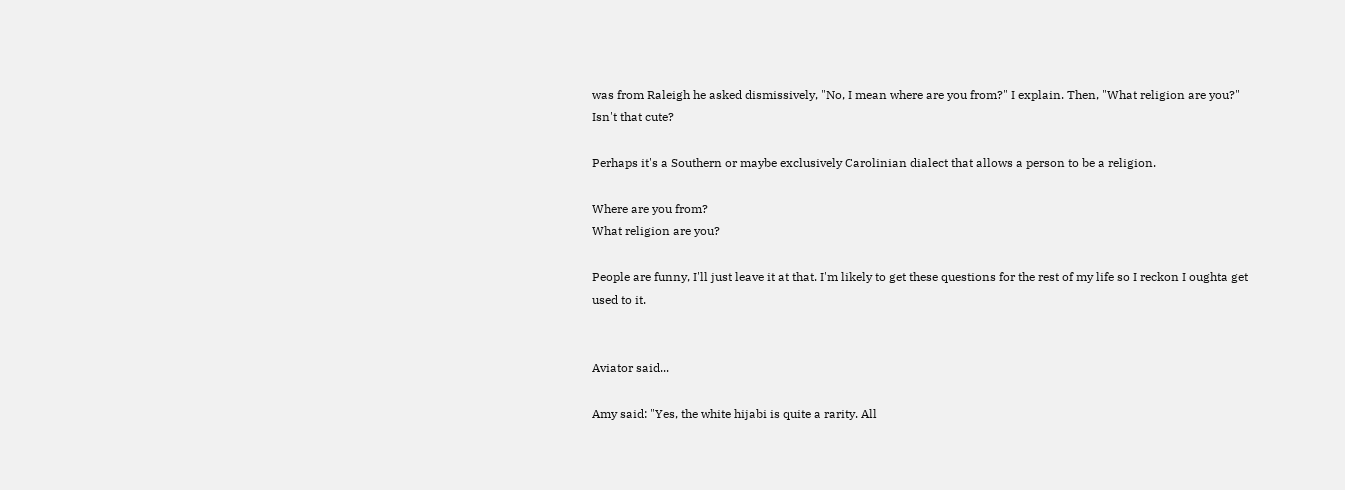was from Raleigh he asked dismissively, "No, I mean where are you from?" I explain. Then, "What religion are you?" Isn't that cute?

Perhaps it's a Southern or maybe exclusively Carolinian dialect that allows a person to be a religion.

Where are you from?
What religion are you?

People are funny, I'll just leave it at that. I'm likely to get these questions for the rest of my life so I reckon I oughta get used to it.


Aviator said...

Amy said: "Yes, the white hijabi is quite a rarity. All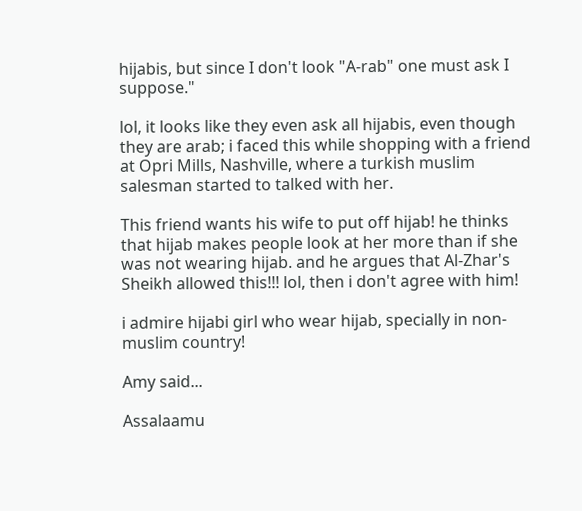hijabis, but since I don't look "A-rab" one must ask I suppose."

lol, it looks like they even ask all hijabis, even though they are arab; i faced this while shopping with a friend at Opri Mills, Nashville, where a turkish muslim salesman started to talked with her.

This friend wants his wife to put off hijab! he thinks that hijab makes people look at her more than if she was not wearing hijab. and he argues that Al-Zhar's Sheikh allowed this!!! lol, then i don't agree with him!

i admire hijabi girl who wear hijab, specially in non-muslim country!

Amy said...

Assalaamu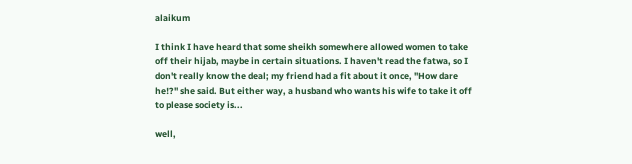alaikum

I think I have heard that some sheikh somewhere allowed women to take off their hijab, maybe in certain situations. I haven't read the fatwa, so I don't really know the deal; my friend had a fit about it once, "How dare he!?" she said. But either way, a husband who wants his wife to take it off to please society is...

well,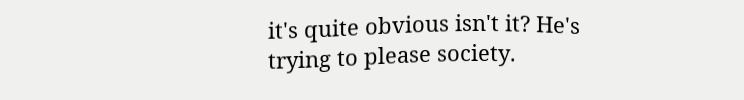it's quite obvious isn't it? He's trying to please society.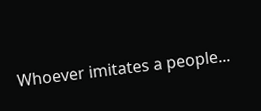Whoever imitates a people...